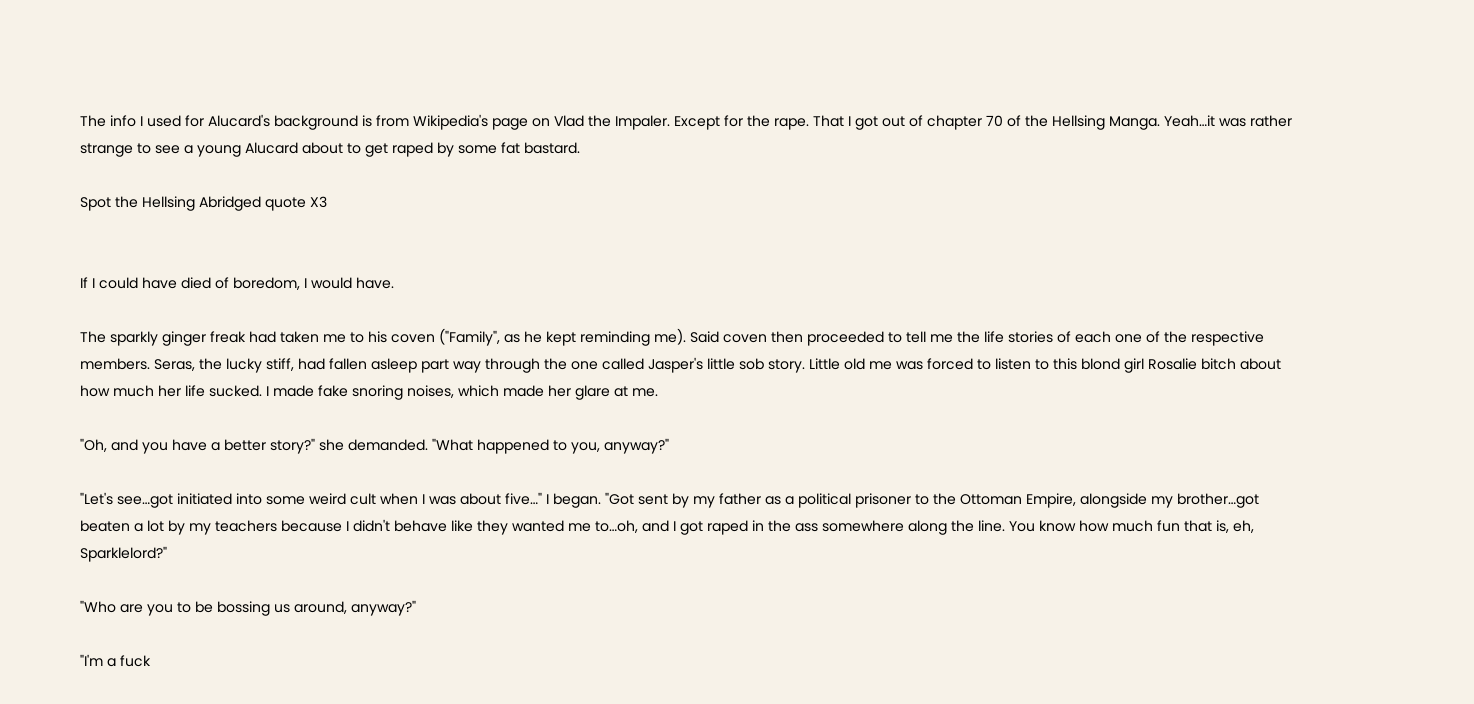The info I used for Alucard's background is from Wikipedia's page on Vlad the Impaler. Except for the rape. That I got out of chapter 70 of the Hellsing Manga. Yeah…it was rather strange to see a young Alucard about to get raped by some fat bastard.

Spot the Hellsing Abridged quote X3


If I could have died of boredom, I would have.

The sparkly ginger freak had taken me to his coven ("Family", as he kept reminding me). Said coven then proceeded to tell me the life stories of each one of the respective members. Seras, the lucky stiff, had fallen asleep part way through the one called Jasper's little sob story. Little old me was forced to listen to this blond girl Rosalie bitch about how much her life sucked. I made fake snoring noises, which made her glare at me.

"Oh, and you have a better story?" she demanded. "What happened to you, anyway?"

"Let's see…got initiated into some weird cult when I was about five…" I began. "Got sent by my father as a political prisoner to the Ottoman Empire, alongside my brother…got beaten a lot by my teachers because I didn't behave like they wanted me to…oh, and I got raped in the ass somewhere along the line. You know how much fun that is, eh, Sparklelord?"

"Who are you to be bossing us around, anyway?"

"I'm a fuck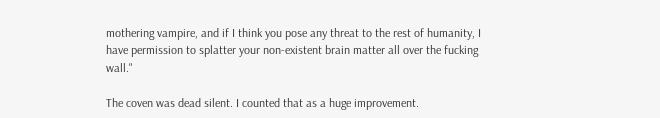mothering vampire, and if I think you pose any threat to the rest of humanity, I have permission to splatter your non-existent brain matter all over the fucking wall."

The coven was dead silent. I counted that as a huge improvement.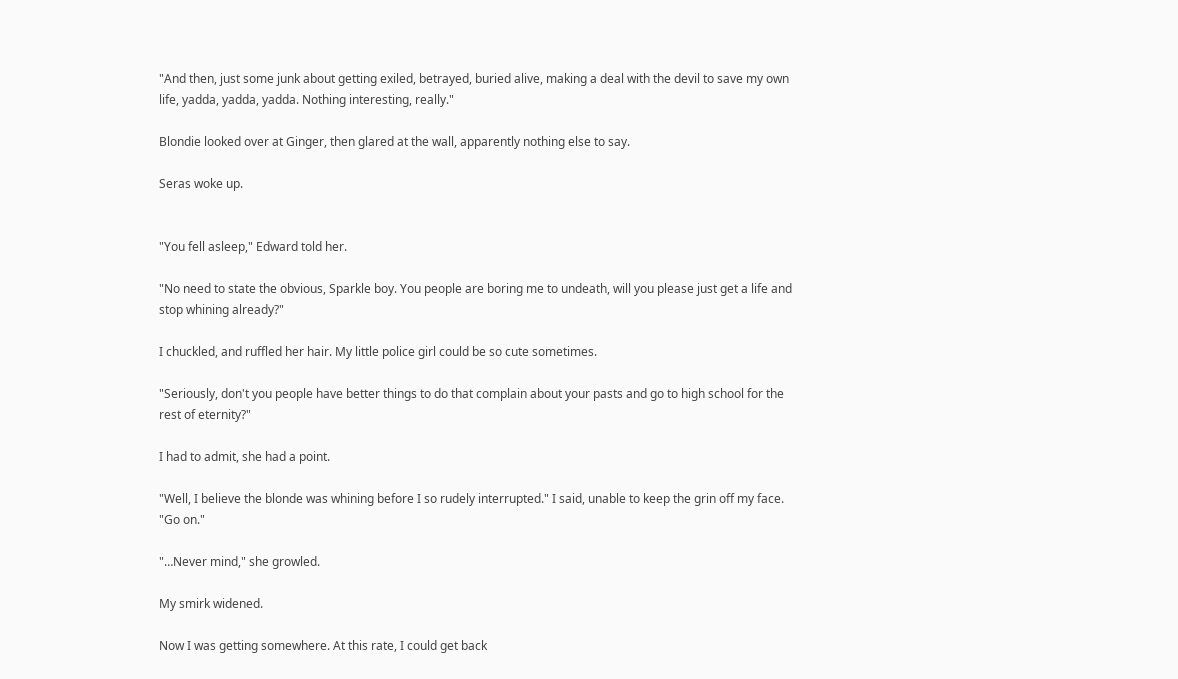"And then, just some junk about getting exiled, betrayed, buried alive, making a deal with the devil to save my own life, yadda, yadda, yadda. Nothing interesting, really."

Blondie looked over at Ginger, then glared at the wall, apparently nothing else to say.

Seras woke up.


"You fell asleep," Edward told her.

"No need to state the obvious, Sparkle boy. You people are boring me to undeath, will you please just get a life and stop whining already?"

I chuckled, and ruffled her hair. My little police girl could be so cute sometimes.

"Seriously, don't you people have better things to do that complain about your pasts and go to high school for the rest of eternity?"

I had to admit, she had a point.

"Well, I believe the blonde was whining before I so rudely interrupted." I said, unable to keep the grin off my face. "Go on."

"…Never mind," she growled.

My smirk widened.

Now I was getting somewhere. At this rate, I could get back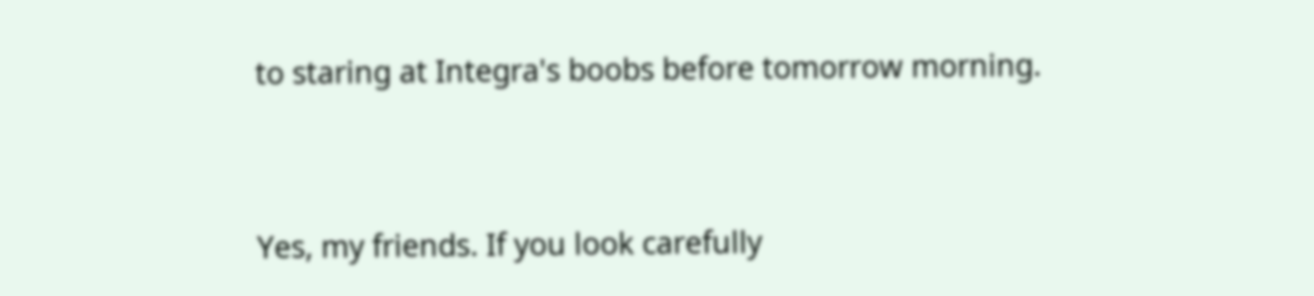to staring at Integra's boobs before tomorrow morning.


Yes, my friends. If you look carefully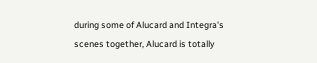during some of Alucard and Integra's scenes together, Alucard is totally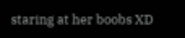staring at her boobs XD